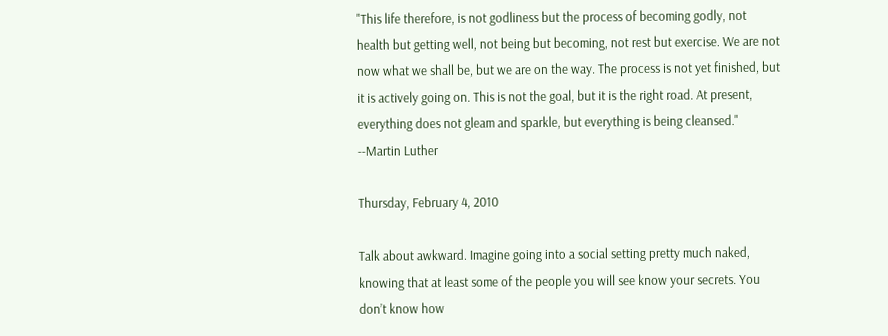"This life therefore, is not godliness but the process of becoming godly, not health but getting well, not being but becoming, not rest but exercise. We are not now what we shall be, but we are on the way. The process is not yet finished, but it is actively going on. This is not the goal, but it is the right road. At present, everything does not gleam and sparkle, but everything is being cleansed." --Martin Luther

Thursday, February 4, 2010

Talk about awkward. Imagine going into a social setting pretty much naked, knowing that at least some of the people you will see know your secrets. You don’t know how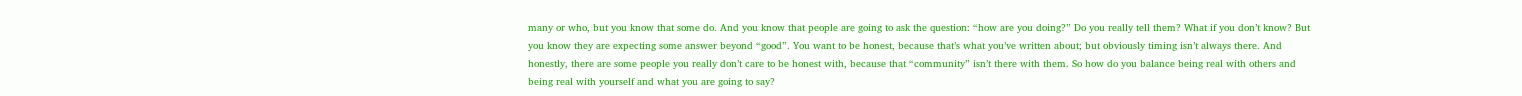many or who, but you know that some do. And you know that people are going to ask the question: “how are you doing?” Do you really tell them? What if you don’t know? But you know they are expecting some answer beyond “good”. You want to be honest, because that’s what you’ve written about; but obviously timing isn’t always there. And honestly, there are some people you really don’t care to be honest with, because that “community” isn’t there with them. So how do you balance being real with others and being real with yourself and what you are going to say?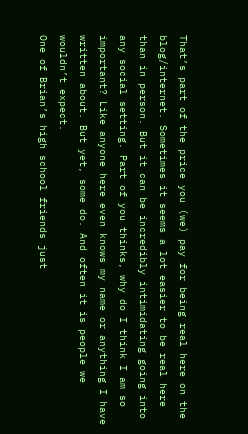That’s part of the price you (we) pay for being real here on the blog/internet. Sometimes it seems a lot easier to be real here than in person. But it can be incredibly intimidating going into any social setting. Part of you thinks, why do I think I am so important? Like anyone here even knows my name or anything I have written about. But yet, some do. And often it is people we wouldn’t expect.
One of Brian’s high school friends just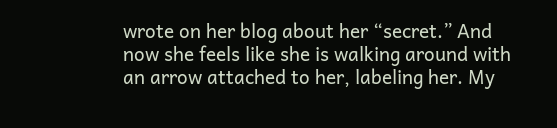wrote on her blog about her “secret.” And now she feels like she is walking around with an arrow attached to her, labeling her. My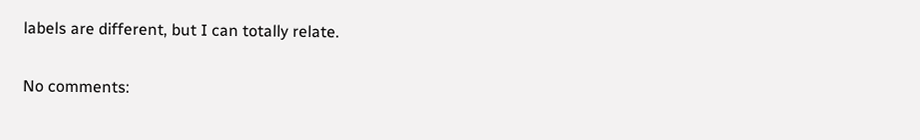labels are different, but I can totally relate.

No comments: